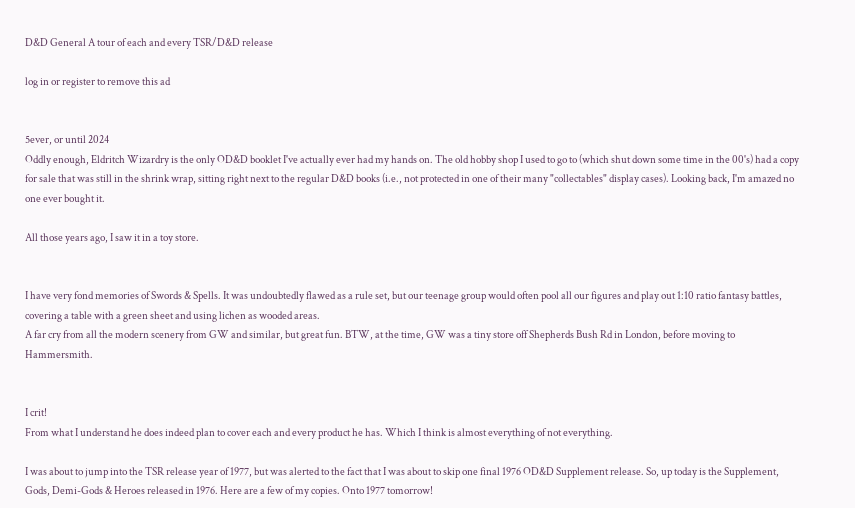D&D General A tour of each and every TSR/D&D release

log in or register to remove this ad


5ever, or until 2024
Oddly enough, Eldritch Wizardry is the only OD&D booklet I've actually ever had my hands on. The old hobby shop I used to go to (which shut down some time in the 00's) had a copy for sale that was still in the shrink wrap, sitting right next to the regular D&D books (i.e., not protected in one of their many "collectables" display cases). Looking back, I'm amazed no one ever bought it.

All those years ago, I saw it in a toy store.


I have very fond memories of Swords & Spells. It was undoubtedly flawed as a rule set, but our teenage group would often pool all our figures and play out 1:10 ratio fantasy battles, covering a table with a green sheet and using lichen as wooded areas.
A far cry from all the modern scenery from GW and similar, but great fun. BTW, at the time, GW was a tiny store off Shepherds Bush Rd in London, before moving to Hammersmith.


I crit!
From what I understand he does indeed plan to cover each and every product he has. Which I think is almost everything of not everything.

I was about to jump into the TSR release year of 1977, but was alerted to the fact that I was about to skip one final 1976 OD&D Supplement release. So, up today is the Supplement, Gods, Demi-Gods & Heroes released in 1976. Here are a few of my copies. Onto 1977 tomorrow!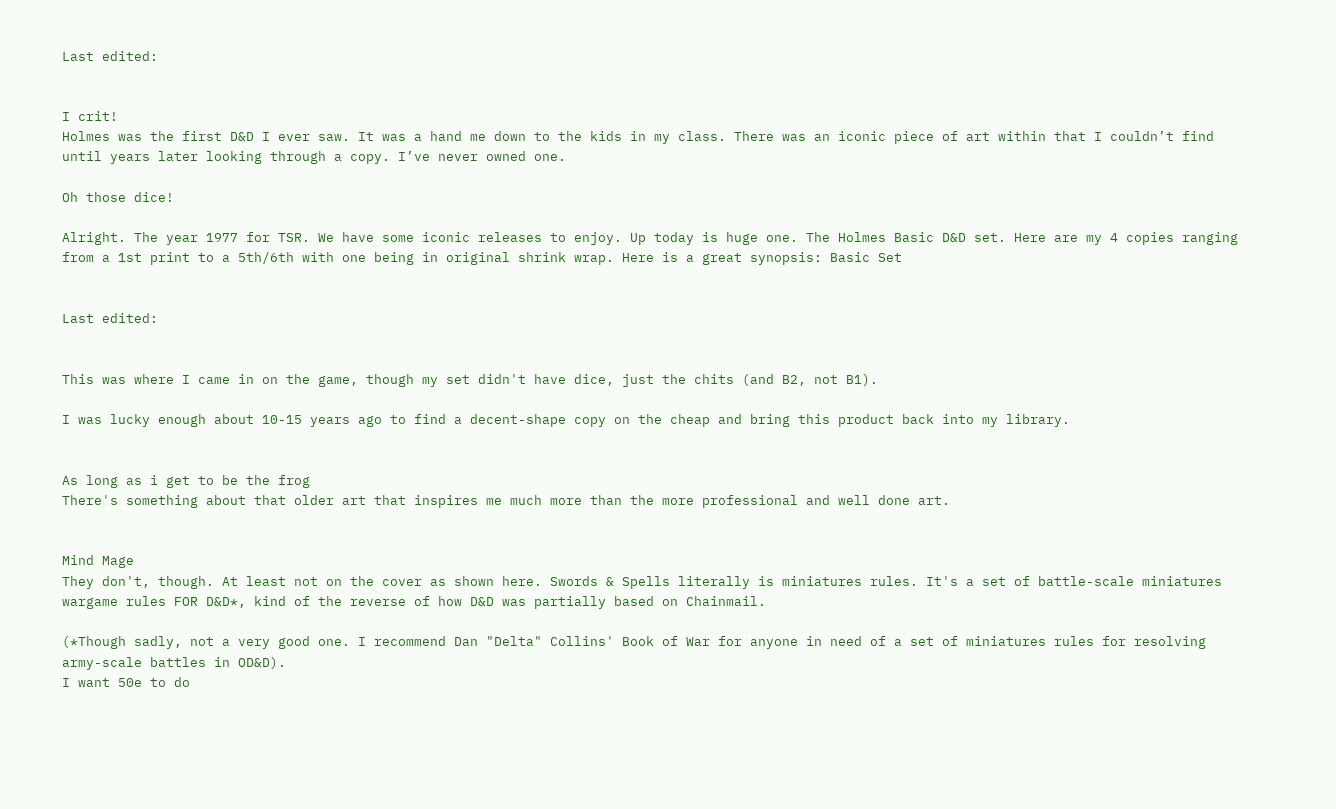Last edited:


I crit!
Holmes was the first D&D I ever saw. It was a hand me down to the kids in my class. There was an iconic piece of art within that I couldn’t find until years later looking through a copy. I’ve never owned one.

Oh those dice!

Alright. The year 1977 for TSR. We have some iconic releases to enjoy. Up today is huge one. The Holmes Basic D&D set. Here are my 4 copies ranging from a 1st print to a 5th/6th with one being in original shrink wrap. Here is a great synopsis: Basic Set


Last edited:


This was where I came in on the game, though my set didn't have dice, just the chits (and B2, not B1).

I was lucky enough about 10-15 years ago to find a decent-shape copy on the cheap and bring this product back into my library.


As long as i get to be the frog
There's something about that older art that inspires me much more than the more professional and well done art.


Mind Mage
They don't, though. At least not on the cover as shown here. Swords & Spells literally is miniatures rules. It's a set of battle-scale miniatures wargame rules FOR D&D*, kind of the reverse of how D&D was partially based on Chainmail.

(*Though sadly, not a very good one. I recommend Dan "Delta" Collins' Book of War for anyone in need of a set of miniatures rules for resolving army-scale battles in OD&D).
I want 50e to do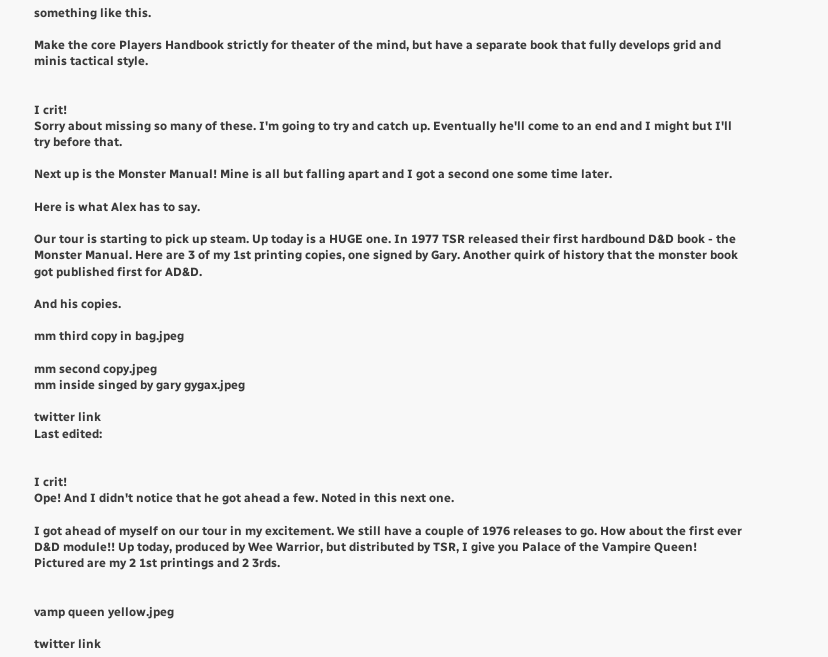something like this.

Make the core Players Handbook strictly for theater of the mind, but have a separate book that fully develops grid and minis tactical style.


I crit!
Sorry about missing so many of these. I'm going to try and catch up. Eventually he'll come to an end and I might but I'll try before that.

Next up is the Monster Manual! Mine is all but falling apart and I got a second one some time later.

Here is what Alex has to say.

Our tour is starting to pick up steam. Up today is a HUGE one. In 1977 TSR released their first hardbound D&D book - the Monster Manual. Here are 3 of my 1st printing copies, one signed by Gary. Another quirk of history that the monster book got published first for AD&D.

And his copies.

mm third copy in bag.jpeg

mm second copy.jpeg
mm inside singed by gary gygax.jpeg

twitter link
Last edited:


I crit!
Ope! And I didn't notice that he got ahead a few. Noted in this next one.

I got ahead of myself on our tour in my excitement. We still have a couple of 1976 releases to go. How about the first ever D&D module!! Up today, produced by Wee Warrior, but distributed by TSR, I give you Palace of the Vampire Queen! Pictured are my 2 1st printings and 2 3rds.


vamp queen yellow.jpeg

twitter link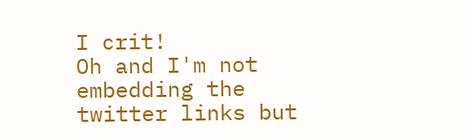I crit!
Oh and I'm not embedding the twitter links but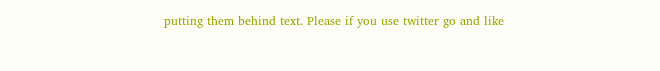putting them behind text. Please if you use twitter go and like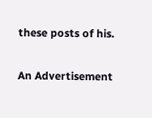these posts of his.

An Advertisement